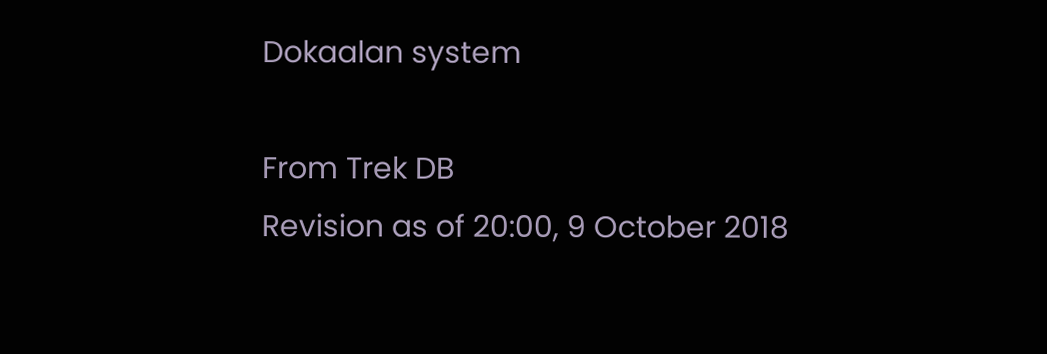Dokaalan system

From Trek DB
Revision as of 20:00, 9 October 2018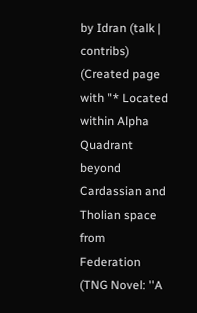by Idran (talk | contribs) (Created page with "* Located within Alpha Quadrant beyond Cardassian and Tholian space from Federation (TNG Novel: ''A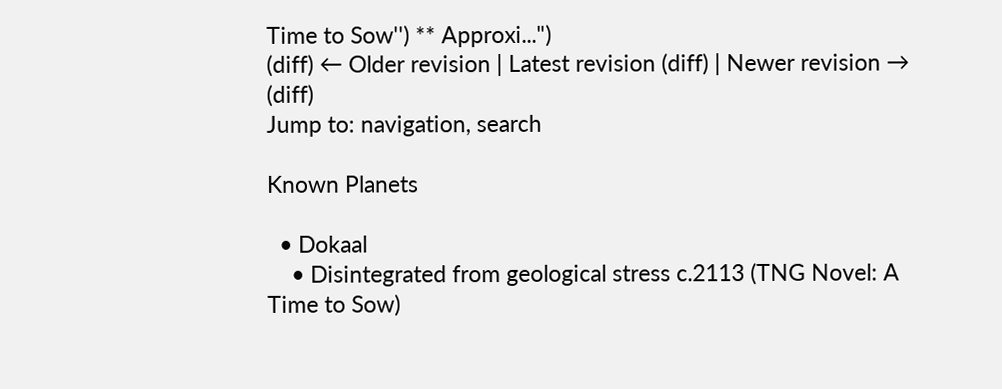Time to Sow'') ** Approxi...")
(diff) ← Older revision | Latest revision (diff) | Newer revision → (diff)
Jump to: navigation, search

Known Planets

  • Dokaal
    • Disintegrated from geological stress c.2113 (TNG Novel: A Time to Sow)